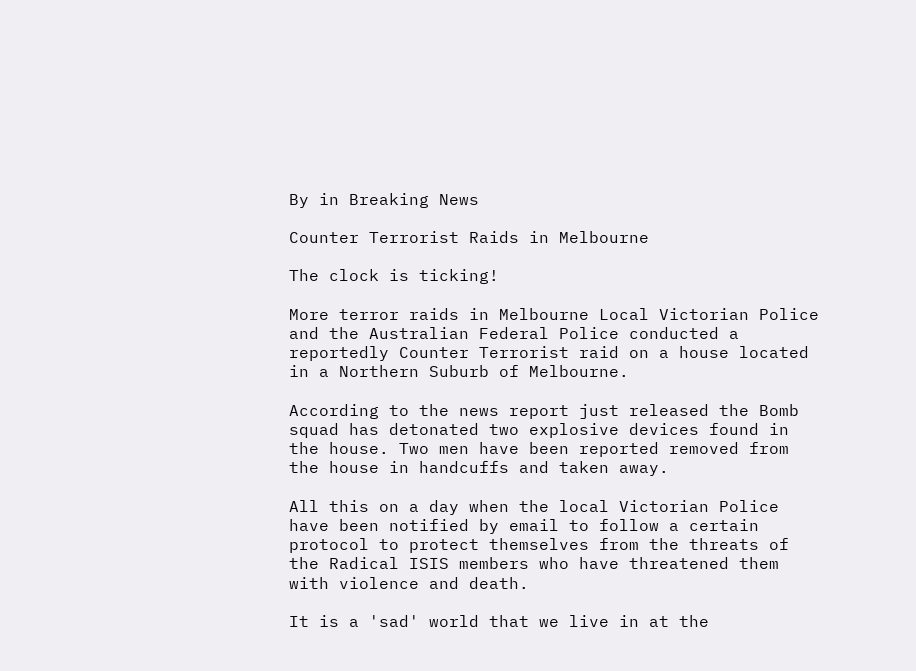By in Breaking News

Counter Terrorist Raids in Melbourne

The clock is ticking!

More terror raids in Melbourne Local Victorian Police and the Australian Federal Police conducted a reportedly Counter Terrorist raid on a house located in a Northern Suburb of Melbourne.

According to the news report just released the Bomb squad has detonated two explosive devices found in the house. Two men have been reported removed from the house in handcuffs and taken away.

All this on a day when the local Victorian Police have been notified by email to follow a certain protocol to protect themselves from the threats of the Radical ISIS members who have threatened them with violence and death.

It is a 'sad' world that we live in at the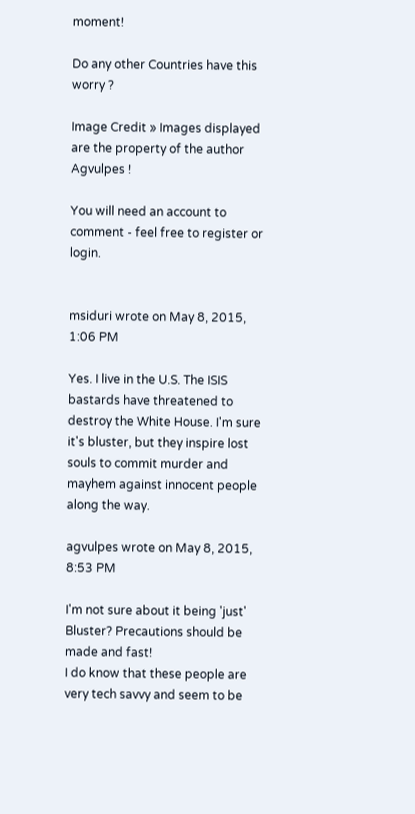moment!

Do any other Countries have this worry ?

Image Credit » Images displayed are the property of the author Agvulpes !

You will need an account to comment - feel free to register or login.


msiduri wrote on May 8, 2015, 1:06 PM

Yes. I live in the U.S. The ISIS bastards have threatened to destroy the White House. I'm sure it's bluster, but they inspire lost souls to commit murder and mayhem against innocent people along the way.

agvulpes wrote on May 8, 2015, 8:53 PM

I'm not sure about it being 'just' Bluster? Precautions should be made and fast!
I do know that these people are very tech savvy and seem to be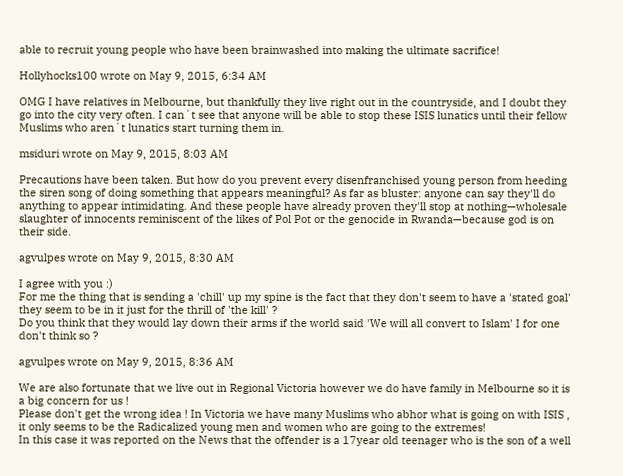able to recruit young people who have been brainwashed into making the ultimate sacrifice!

Hollyhocks100 wrote on May 9, 2015, 6:34 AM

OMG I have relatives in Melbourne, but thankfully they live right out in the countryside, and I doubt they go into the city very often. I can´t see that anyone will be able to stop these ISIS lunatics until their fellow Muslims who aren´t lunatics start turning them in.

msiduri wrote on May 9, 2015, 8:03 AM

Precautions have been taken. But how do you prevent every disenfranchised young person from heeding the siren song of doing something that appears meaningful? As far as bluster: anyone can say they'll do anything to appear intimidating. And these people have already proven they'll stop at nothing—wholesale slaughter of innocents reminiscent of the likes of Pol Pot or the genocide in Rwanda—because god is on their side.

agvulpes wrote on May 9, 2015, 8:30 AM

I agree with you :)
For me the thing that is sending a 'chill' up my spine is the fact that they don't seem to have a 'stated goal' they seem to be in it just for the thrill of 'the kill' ?
Do you think that they would lay down their arms if the world said 'We will all convert to Islam' I for one don't think so ?

agvulpes wrote on May 9, 2015, 8:36 AM

We are also fortunate that we live out in Regional Victoria however we do have family in Melbourne so it is a big concern for us !
Please don't get the wrong idea ! In Victoria we have many Muslims who abhor what is going on with ISIS , it only seems to be the Radicalized young men and women who are going to the extremes!
In this case it was reported on the News that the offender is a 17year old teenager who is the son of a well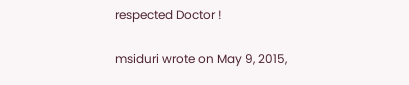respected Doctor !

msiduri wrote on May 9, 2015,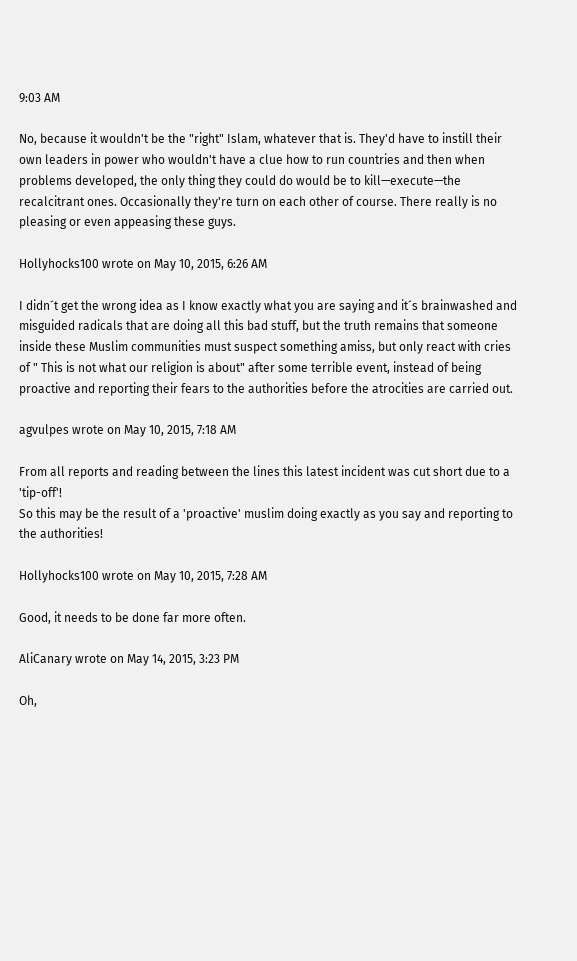9:03 AM

No, because it wouldn't be the "right" Islam, whatever that is. They'd have to instill their own leaders in power who wouldn't have a clue how to run countries and then when problems developed, the only thing they could do would be to kill—execute—the recalcitrant ones. Occasionally they're turn on each other of course. There really is no pleasing or even appeasing these guys.

Hollyhocks100 wrote on May 10, 2015, 6:26 AM

I didn´t get the wrong idea as I know exactly what you are saying and it´s brainwashed and misguided radicals that are doing all this bad stuff, but the truth remains that someone inside these Muslim communities must suspect something amiss, but only react with cries of " This is not what our religion is about" after some terrible event, instead of being proactive and reporting their fears to the authorities before the atrocities are carried out.

agvulpes wrote on May 10, 2015, 7:18 AM

From all reports and reading between the lines this latest incident was cut short due to a 'tip-off'!
So this may be the result of a 'proactive' muslim doing exactly as you say and reporting to the authorities!

Hollyhocks100 wrote on May 10, 2015, 7:28 AM

Good, it needs to be done far more often.

AliCanary wrote on May 14, 2015, 3:23 PM

Oh,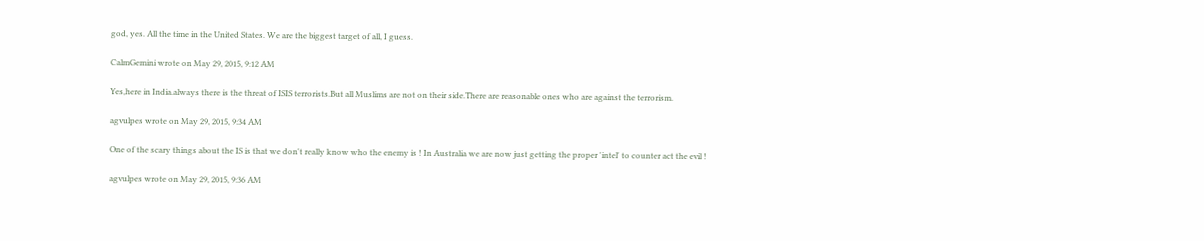god, yes. All the time in the United States. We are the biggest target of all, I guess.

CalmGemini wrote on May 29, 2015, 9:12 AM

Yes,here in India.always there is the threat of ISIS terrorists.But all Muslims are not on their side.There are reasonable ones who are against the terrorism.

agvulpes wrote on May 29, 2015, 9:34 AM

One of the scary things about the IS is that we don't really know who the enemy is ! In Australia we are now just getting the proper 'intel' to counter act the evil !

agvulpes wrote on May 29, 2015, 9:36 AM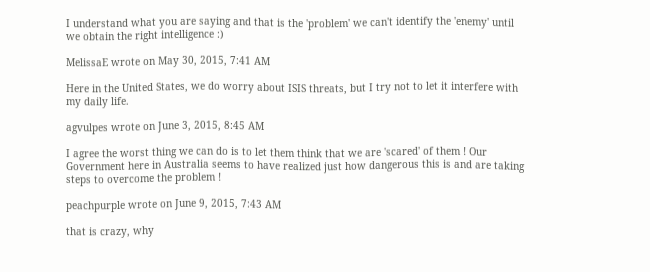I understand what you are saying and that is the 'problem' we can't identify the 'enemy' until we obtain the right intelligence :)

MelissaE wrote on May 30, 2015, 7:41 AM

Here in the United States, we do worry about ISIS threats, but I try not to let it interfere with my daily life.

agvulpes wrote on June 3, 2015, 8:45 AM

I agree the worst thing we can do is to let them think that we are 'scared' of them ! Our Government here in Australia seems to have realized just how dangerous this is and are taking steps to overcome the problem !

peachpurple wrote on June 9, 2015, 7:43 AM

that is crazy, why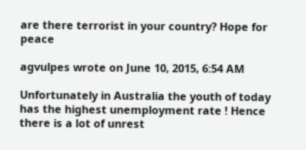are there terrorist in your country? Hope for peace

agvulpes wrote on June 10, 2015, 6:54 AM

Unfortunately in Australia the youth of today has the highest unemployment rate ! Hence there is a lot of unrest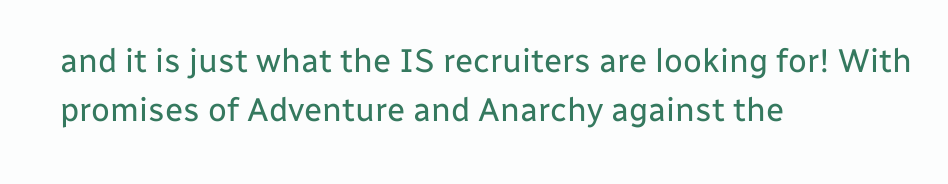and it is just what the IS recruiters are looking for! With promises of Adventure and Anarchy against the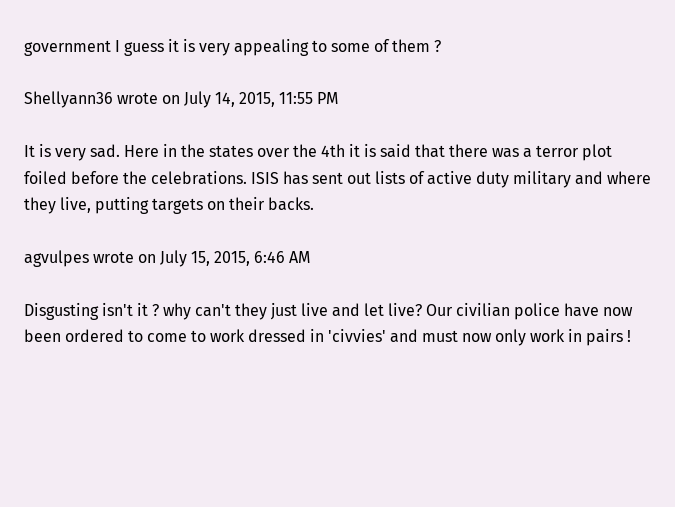government I guess it is very appealing to some of them ?

Shellyann36 wrote on July 14, 2015, 11:55 PM

It is very sad. Here in the states over the 4th it is said that there was a terror plot foiled before the celebrations. ISIS has sent out lists of active duty military and where they live, putting targets on their backs.

agvulpes wrote on July 15, 2015, 6:46 AM

Disgusting isn't it ? why can't they just live and let live? Our civilian police have now been ordered to come to work dressed in 'civvies' and must now only work in pairs !